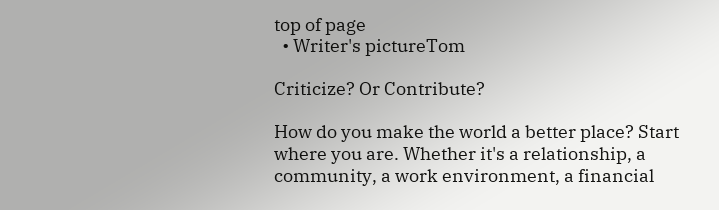top of page
  • Writer's pictureTom

Criticize? Or Contribute?

How do you make the world a better place? Start where you are. Whether it's a relationship, a community, a work environment, a financial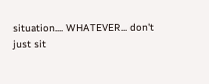situation.... WHATEVER... don't just sit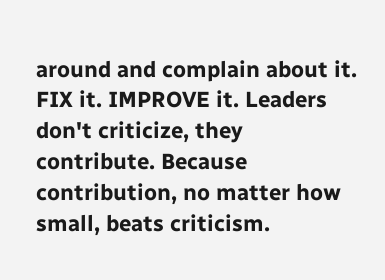around and complain about it. FIX it. IMPROVE it. Leaders don't criticize, they contribute. Because contribution, no matter how small, beats criticism.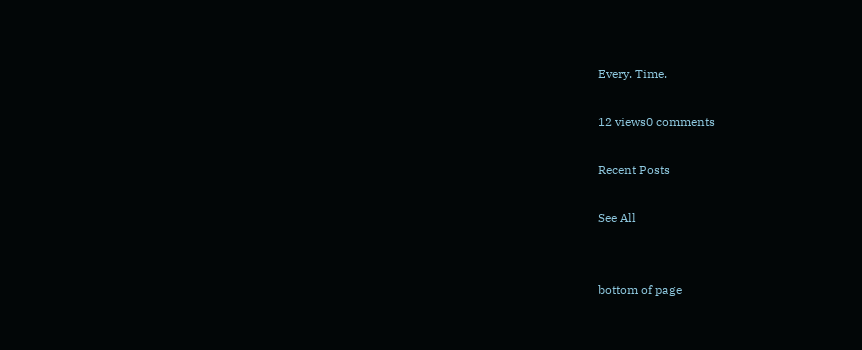Every. Time.

12 views0 comments

Recent Posts

See All


bottom of page